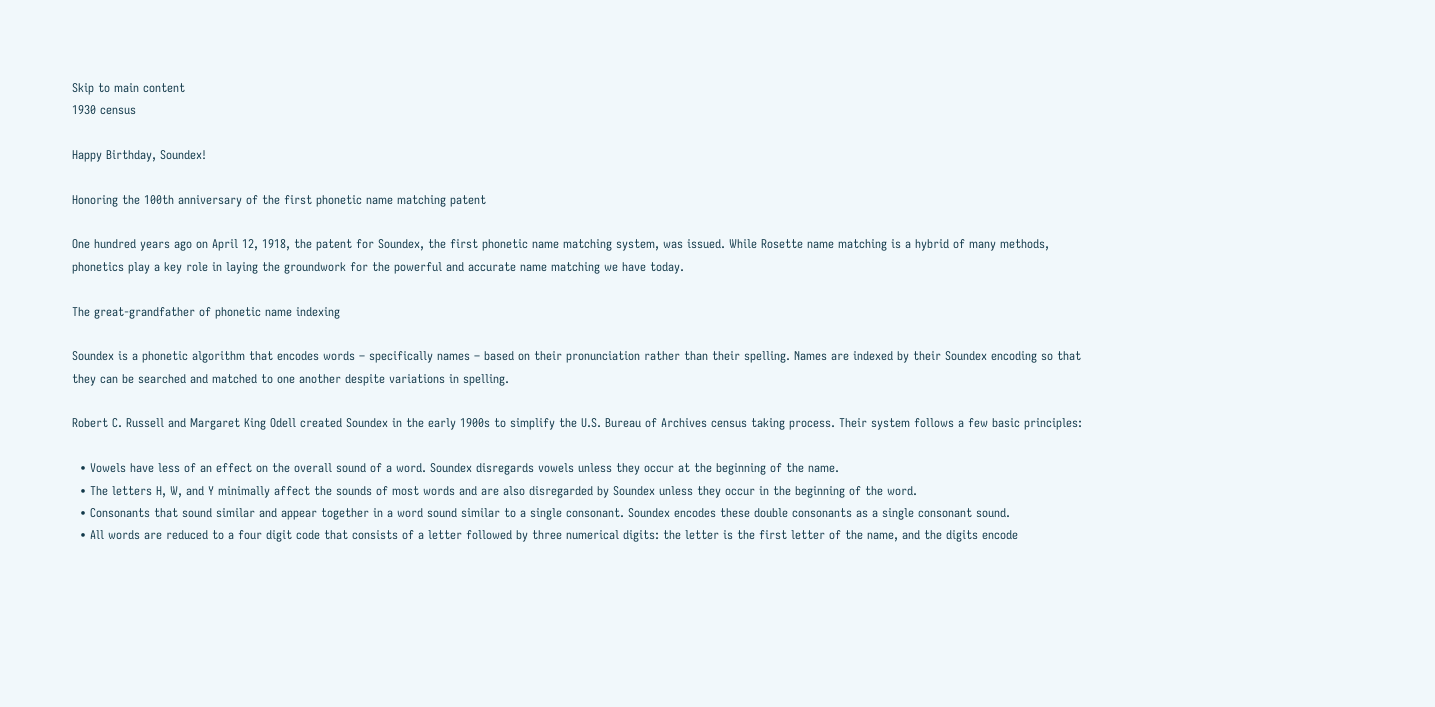Skip to main content
1930 census

Happy Birthday, Soundex!

Honoring the 100th anniversary of the first phonetic name matching patent

One hundred years ago on April 12, 1918, the patent for Soundex, the first phonetic name matching system, was issued. While Rosette name matching is a hybrid of many methods, phonetics play a key role in laying the groundwork for the powerful and accurate name matching we have today.

The great-grandfather of phonetic name indexing

Soundex is a phonetic algorithm that encodes words – specifically names – based on their pronunciation rather than their spelling. Names are indexed by their Soundex encoding so that they can be searched and matched to one another despite variations in spelling.

Robert C. Russell and Margaret King Odell created Soundex in the early 1900s to simplify the U.S. Bureau of Archives census taking process. Their system follows a few basic principles:

  • Vowels have less of an effect on the overall sound of a word. Soundex disregards vowels unless they occur at the beginning of the name.
  • The letters H, W, and Y minimally affect the sounds of most words and are also disregarded by Soundex unless they occur in the beginning of the word.
  • Consonants that sound similar and appear together in a word sound similar to a single consonant. Soundex encodes these double consonants as a single consonant sound.
  • All words are reduced to a four digit code that consists of a letter followed by three numerical digits: the letter is the first letter of the name, and the digits encode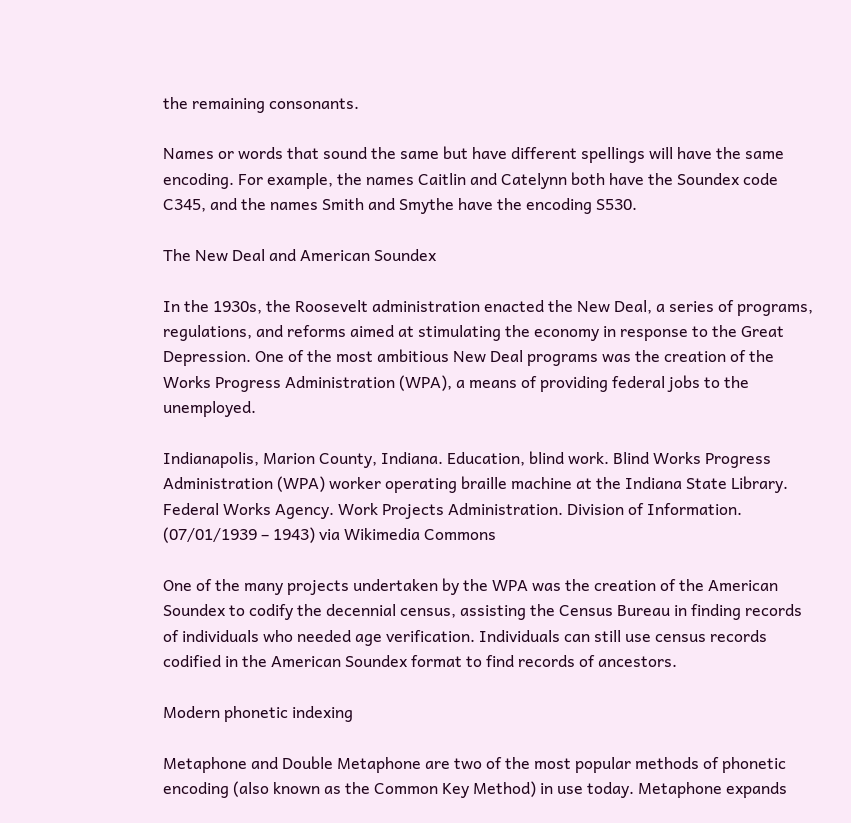the remaining consonants.

Names or words that sound the same but have different spellings will have the same encoding. For example, the names Caitlin and Catelynn both have the Soundex code C345, and the names Smith and Smythe have the encoding S530.

The New Deal and American Soundex

In the 1930s, the Roosevelt administration enacted the New Deal, a series of programs, regulations, and reforms aimed at stimulating the economy in response to the Great Depression. One of the most ambitious New Deal programs was the creation of the Works Progress Administration (WPA), a means of providing federal jobs to the unemployed.

Indianapolis, Marion County, Indiana. Education, blind work. Blind Works Progress Administration (WPA) worker operating braille machine at the Indiana State Library. Federal Works Agency. Work Projects Administration. Division of Information. (07/01/1939 – 1943) via Wikimedia Commons

One of the many projects undertaken by the WPA was the creation of the American Soundex to codify the decennial census, assisting the Census Bureau in finding records of individuals who needed age verification. Individuals can still use census records codified in the American Soundex format to find records of ancestors.

Modern phonetic indexing

Metaphone and Double Metaphone are two of the most popular methods of phonetic encoding (also known as the Common Key Method) in use today. Metaphone expands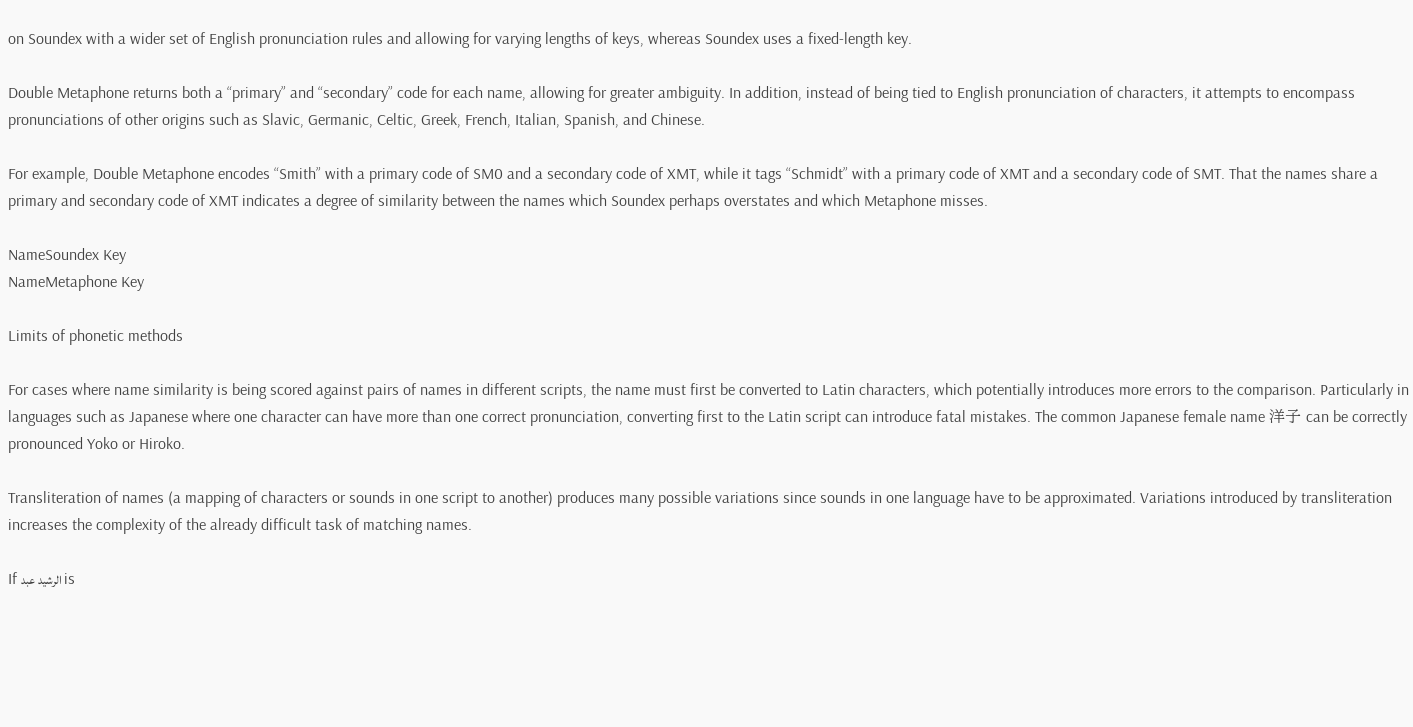on Soundex with a wider set of English pronunciation rules and allowing for varying lengths of keys, whereas Soundex uses a fixed-length key.

Double Metaphone returns both a “primary” and “secondary” code for each name, allowing for greater ambiguity. In addition, instead of being tied to English pronunciation of characters, it attempts to encompass pronunciations of other origins such as Slavic, Germanic, Celtic, Greek, French, Italian, Spanish, and Chinese.

For example, Double Metaphone encodes “Smith” with a primary code of SM0 and a secondary code of XMT, while it tags “Schmidt” with a primary code of XMT and a secondary code of SMT. That the names share a primary and secondary code of XMT indicates a degree of similarity between the names which Soundex perhaps overstates and which Metaphone misses.

NameSoundex Key
NameMetaphone Key

Limits of phonetic methods

For cases where name similarity is being scored against pairs of names in different scripts, the name must first be converted to Latin characters, which potentially introduces more errors to the comparison. Particularly in languages such as Japanese where one character can have more than one correct pronunciation, converting first to the Latin script can introduce fatal mistakes. The common Japanese female name 洋子 can be correctly pronounced Yoko or Hiroko.

Transliteration of names (a mapping of characters or sounds in one script to another) produces many possible variations since sounds in one language have to be approximated. Variations introduced by transliteration increases the complexity of the already difficult task of matching names.

If الرشید عبد is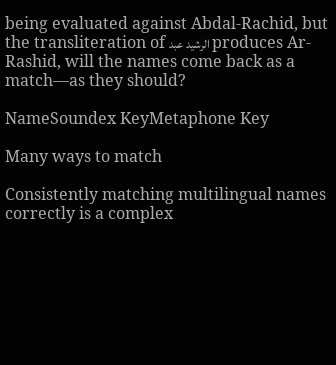being evaluated against Abdal-Rachid, but the transliteration of الرشید عبد produces Ar-Rashid, will the names come back as a match—as they should?

NameSoundex KeyMetaphone Key

Many ways to match

Consistently matching multilingual names correctly is a complex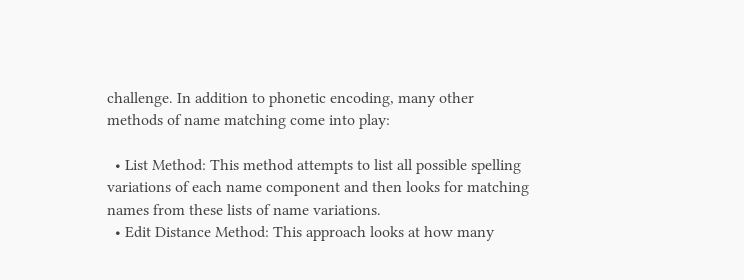challenge. In addition to phonetic encoding, many other methods of name matching come into play:

  • List Method: This method attempts to list all possible spelling variations of each name component and then looks for matching names from these lists of name variations.
  • Edit Distance Method: This approach looks at how many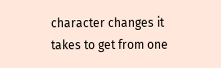character changes it takes to get from one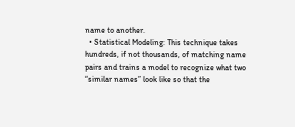name to another.
  • Statistical Modeling: This technique takes hundreds, if not thousands, of matching name pairs and trains a model to recognize what two “similar names” look like so that the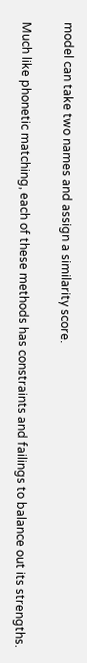model can take two names and assign a similarity score.

Much like phonetic matching, each of these methods has constraints and failings to balance out its strengths.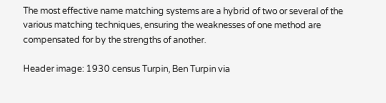The most effective name matching systems are a hybrid of two or several of the various matching techniques, ensuring the weaknesses of one method are compensated for by the strengths of another.

Header image: 1930 census Turpin, Ben Turpin via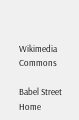Wikimedia Commons

Babel Street Home